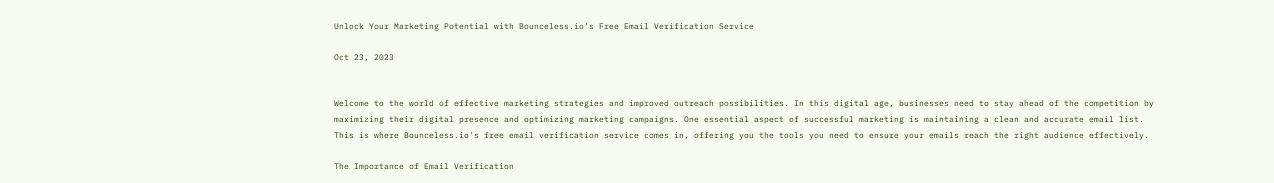Unlock Your Marketing Potential with Bounceless.io's Free Email Verification Service

Oct 23, 2023


Welcome to the world of effective marketing strategies and improved outreach possibilities. In this digital age, businesses need to stay ahead of the competition by maximizing their digital presence and optimizing marketing campaigns. One essential aspect of successful marketing is maintaining a clean and accurate email list. This is where Bounceless.io's free email verification service comes in, offering you the tools you need to ensure your emails reach the right audience effectively.

The Importance of Email Verification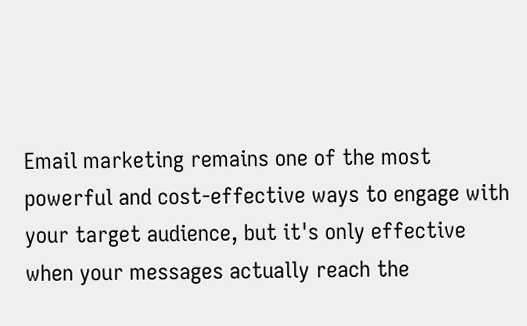Email marketing remains one of the most powerful and cost-effective ways to engage with your target audience, but it's only effective when your messages actually reach the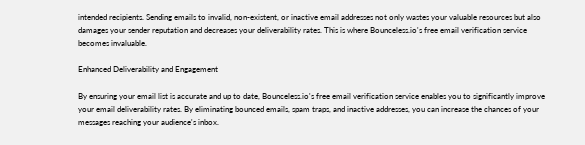intended recipients. Sending emails to invalid, non-existent, or inactive email addresses not only wastes your valuable resources but also damages your sender reputation and decreases your deliverability rates. This is where Bounceless.io's free email verification service becomes invaluable.

Enhanced Deliverability and Engagement

By ensuring your email list is accurate and up to date, Bounceless.io's free email verification service enables you to significantly improve your email deliverability rates. By eliminating bounced emails, spam traps, and inactive addresses, you can increase the chances of your messages reaching your audience's inbox.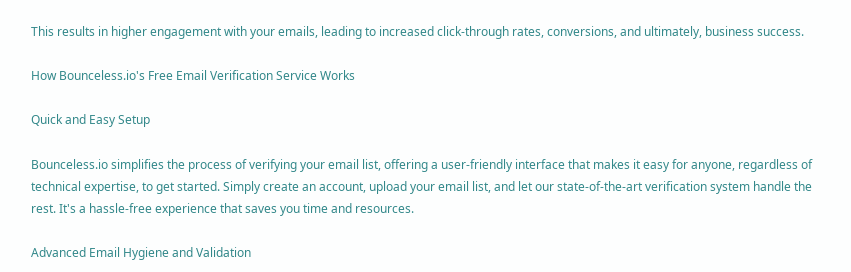This results in higher engagement with your emails, leading to increased click-through rates, conversions, and ultimately, business success.

How Bounceless.io's Free Email Verification Service Works

Quick and Easy Setup

Bounceless.io simplifies the process of verifying your email list, offering a user-friendly interface that makes it easy for anyone, regardless of technical expertise, to get started. Simply create an account, upload your email list, and let our state-of-the-art verification system handle the rest. It's a hassle-free experience that saves you time and resources.

Advanced Email Hygiene and Validation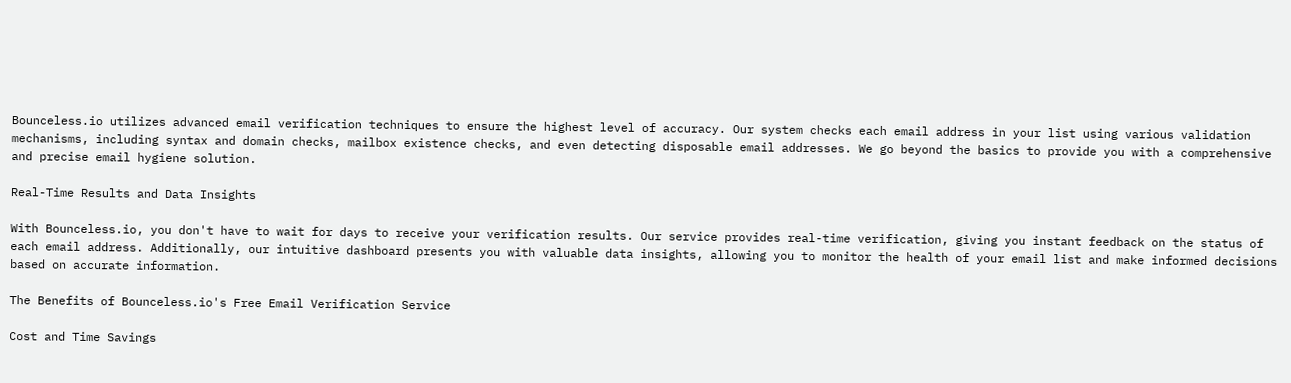Bounceless.io utilizes advanced email verification techniques to ensure the highest level of accuracy. Our system checks each email address in your list using various validation mechanisms, including syntax and domain checks, mailbox existence checks, and even detecting disposable email addresses. We go beyond the basics to provide you with a comprehensive and precise email hygiene solution.

Real-Time Results and Data Insights

With Bounceless.io, you don't have to wait for days to receive your verification results. Our service provides real-time verification, giving you instant feedback on the status of each email address. Additionally, our intuitive dashboard presents you with valuable data insights, allowing you to monitor the health of your email list and make informed decisions based on accurate information.

The Benefits of Bounceless.io's Free Email Verification Service

Cost and Time Savings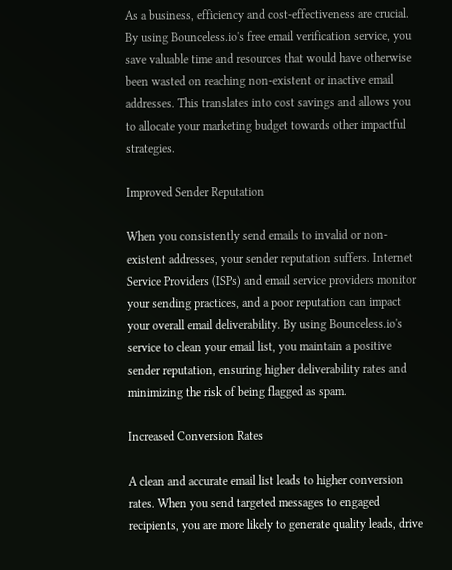As a business, efficiency and cost-effectiveness are crucial. By using Bounceless.io's free email verification service, you save valuable time and resources that would have otherwise been wasted on reaching non-existent or inactive email addresses. This translates into cost savings and allows you to allocate your marketing budget towards other impactful strategies.

Improved Sender Reputation

When you consistently send emails to invalid or non-existent addresses, your sender reputation suffers. Internet Service Providers (ISPs) and email service providers monitor your sending practices, and a poor reputation can impact your overall email deliverability. By using Bounceless.io's service to clean your email list, you maintain a positive sender reputation, ensuring higher deliverability rates and minimizing the risk of being flagged as spam.

Increased Conversion Rates

A clean and accurate email list leads to higher conversion rates. When you send targeted messages to engaged recipients, you are more likely to generate quality leads, drive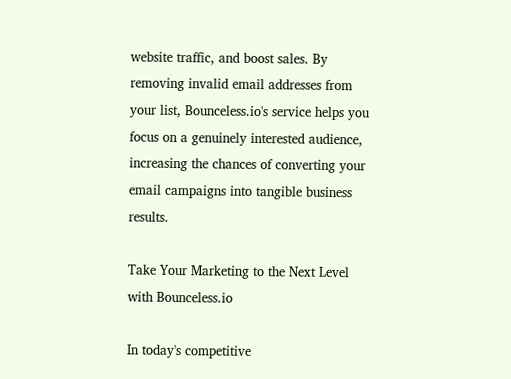website traffic, and boost sales. By removing invalid email addresses from your list, Bounceless.io's service helps you focus on a genuinely interested audience, increasing the chances of converting your email campaigns into tangible business results.

Take Your Marketing to the Next Level with Bounceless.io

In today's competitive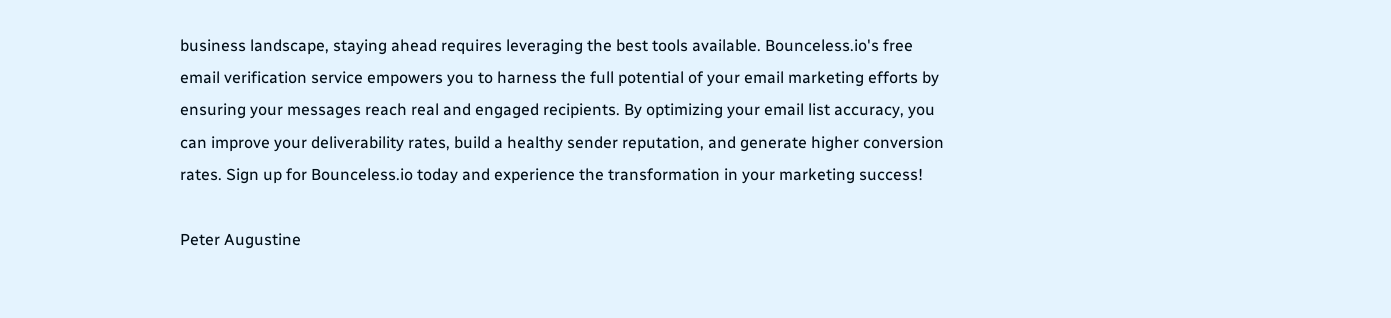business landscape, staying ahead requires leveraging the best tools available. Bounceless.io's free email verification service empowers you to harness the full potential of your email marketing efforts by ensuring your messages reach real and engaged recipients. By optimizing your email list accuracy, you can improve your deliverability rates, build a healthy sender reputation, and generate higher conversion rates. Sign up for Bounceless.io today and experience the transformation in your marketing success!

Peter Augustine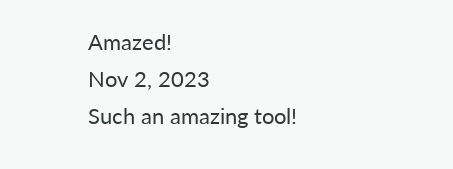Amazed!
Nov 2, 2023
Such an amazing tool!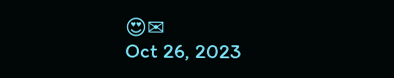😍✉
Oct 26, 2023